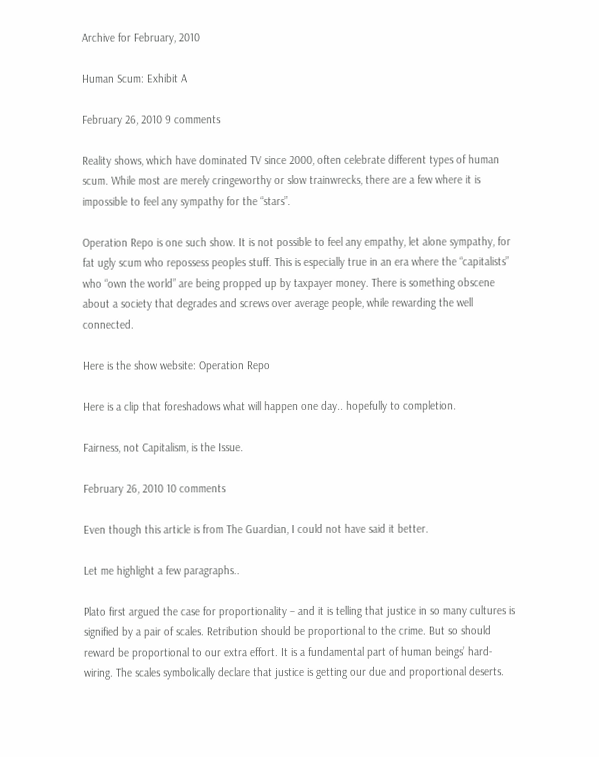Archive for February, 2010

Human Scum: Exhibit A

February 26, 2010 9 comments

Reality shows, which have dominated TV since 2000, often celebrate different types of human scum. While most are merely cringeworthy or slow trainwrecks, there are a few where it is impossible to feel any sympathy for the “stars”.

Operation Repo is one such show. It is not possible to feel any empathy, let alone sympathy, for fat ugly scum who repossess peoples stuff. This is especially true in an era where the “capitalists” who “own the world” are being propped up by taxpayer money. There is something obscene about a society that degrades and screws over average people, while rewarding the well connected.

Here is the show website: Operation Repo

Here is a clip that foreshadows what will happen one day.. hopefully to completion.

Fairness, not Capitalism, is the Issue.

February 26, 2010 10 comments

Even though this article is from The Guardian, I could not have said it better.

Let me highlight a few paragraphs..

Plato first argued the case for proportionality – and it is telling that justice in so many cultures is signified by a pair of scales. Retribution should be proportional to the crime. But so should reward be proportional to our extra effort. It is a fundamental part of human beings’ hard-wiring. The scales symbolically declare that justice is getting our due and proportional deserts.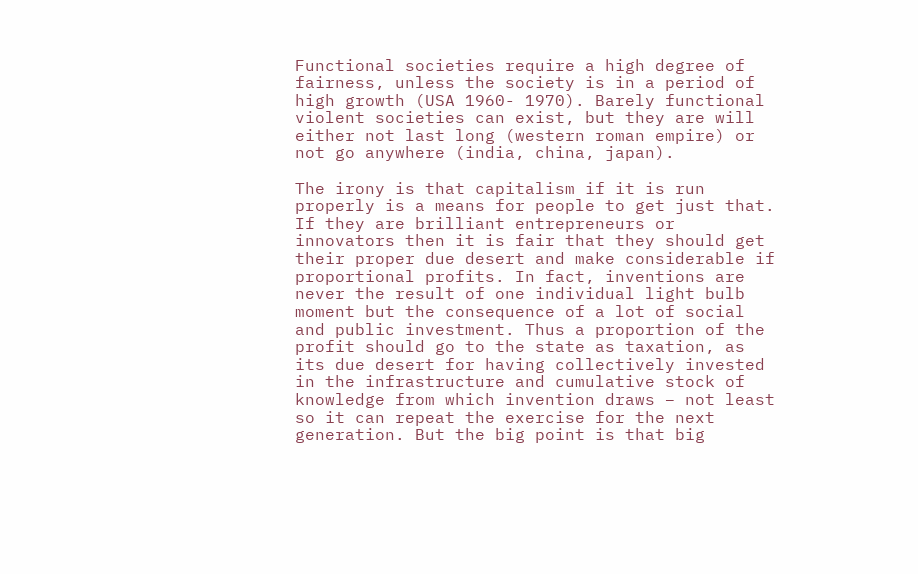Functional societies require a high degree of fairness, unless the society is in a period of high growth (USA 1960- 1970). Barely functional violent societies can exist, but they are will either not last long (western roman empire) or not go anywhere (india, china, japan).

The irony is that capitalism if it is run properly is a means for people to get just that. If they are brilliant entrepreneurs or innovators then it is fair that they should get their proper due desert and make considerable if proportional profits. In fact, inventions are never the result of one individual light bulb moment but the consequence of a lot of social and public investment. Thus a proportion of the profit should go to the state as taxation, as its due desert for having collectively invested in the infrastructure and cumulative stock of knowledge from which invention draws – not least so it can repeat the exercise for the next generation. But the big point is that big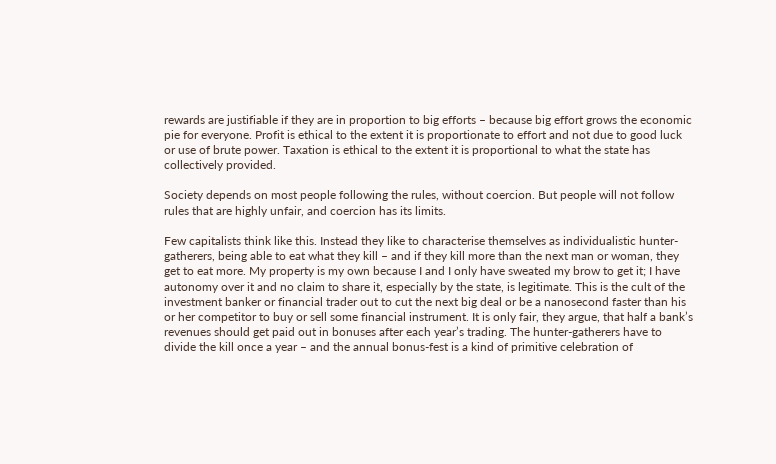rewards are justifiable if they are in proportion to big efforts – because big effort grows the economic pie for everyone. Profit is ethical to the extent it is proportionate to effort and not due to good luck or use of brute power. Taxation is ethical to the extent it is proportional to what the state has collectively provided.

Society depends on most people following the rules, without coercion. But people will not follow rules that are highly unfair, and coercion has its limits.

Few capitalists think like this. Instead they like to characterise themselves as individualistic hunter-gatherers, being able to eat what they kill – and if they kill more than the next man or woman, they get to eat more. My property is my own because I and I only have sweated my brow to get it; I have autonomy over it and no claim to share it, especially by the state, is legitimate. This is the cult of the investment banker or financial trader out to cut the next big deal or be a nanosecond faster than his or her competitor to buy or sell some financial instrument. It is only fair, they argue, that half a bank’s revenues should get paid out in bonuses after each year’s trading. The hunter-gatherers have to divide the kill once a year – and the annual bonus-fest is a kind of primitive celebration of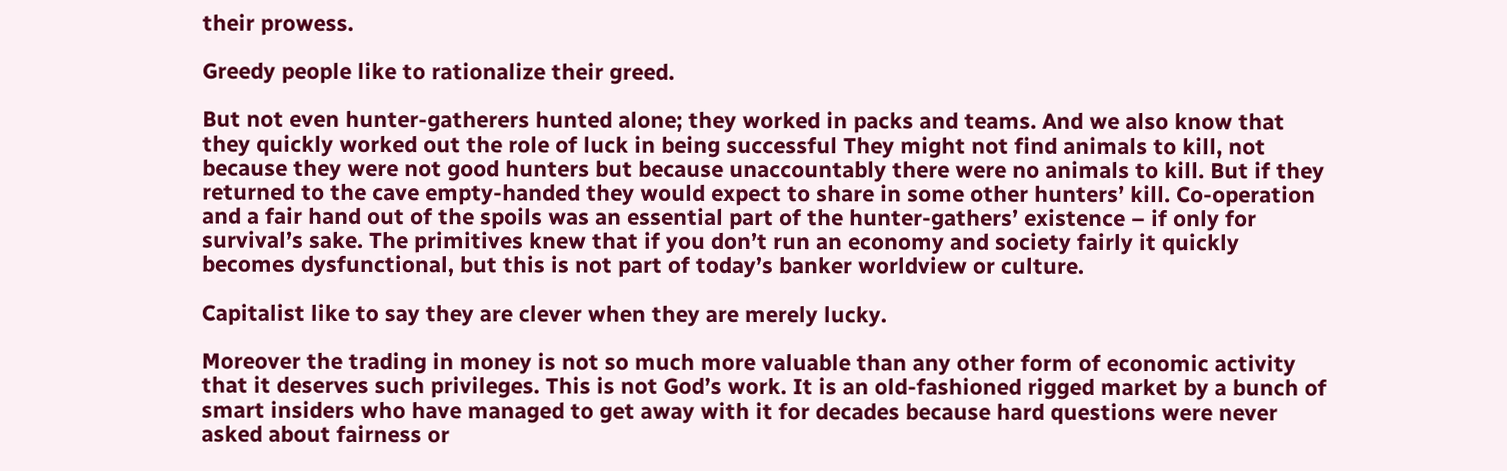their prowess.

Greedy people like to rationalize their greed.

But not even hunter-gatherers hunted alone; they worked in packs and teams. And we also know that they quickly worked out the role of luck in being successful They might not find animals to kill, not because they were not good hunters but because unaccountably there were no animals to kill. But if they returned to the cave empty-handed they would expect to share in some other hunters’ kill. Co-operation and a fair hand out of the spoils was an essential part of the hunter-gathers’ existence – if only for survival’s sake. The primitives knew that if you don’t run an economy and society fairly it quickly becomes dysfunctional, but this is not part of today’s banker worldview or culture.

Capitalist like to say they are clever when they are merely lucky.

Moreover the trading in money is not so much more valuable than any other form of economic activity that it deserves such privileges. This is not God’s work. It is an old-fashioned rigged market by a bunch of smart insiders who have managed to get away with it for decades because hard questions were never asked about fairness or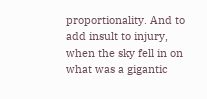proportionality. And to add insult to injury, when the sky fell in on what was a gigantic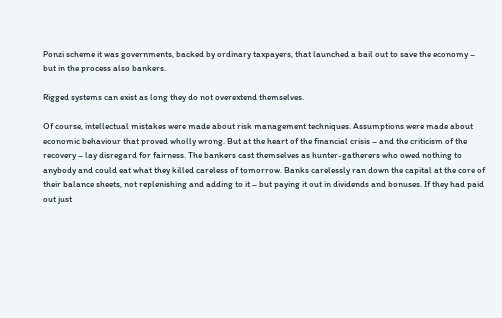Ponzi scheme it was governments, backed by ordinary taxpayers, that launched a bail out to save the economy – but in the process also bankers.

Rigged systems can exist as long they do not overextend themselves.

Of course, intellectual mistakes were made about risk management techniques. Assumptions were made about economic behaviour that proved wholly wrong. But at the heart of the financial crisis – and the criticism of the recovery – lay disregard for fairness. The bankers cast themselves as hunter-gatherers who owed nothing to anybody and could eat what they killed careless of tomorrow. Banks carelessly ran down the capital at the core of their balance sheets, not replenishing and adding to it – but paying it out in dividends and bonuses. If they had paid out just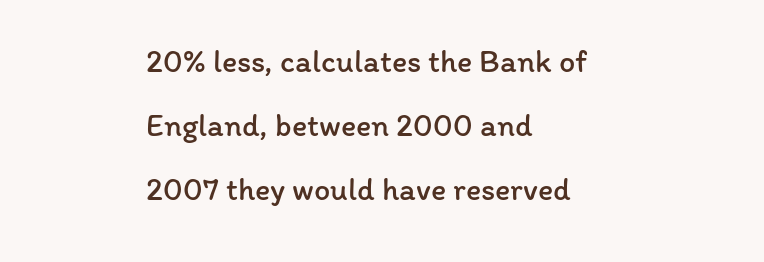20% less, calculates the Bank of England, between 2000 and 2007 they would have reserved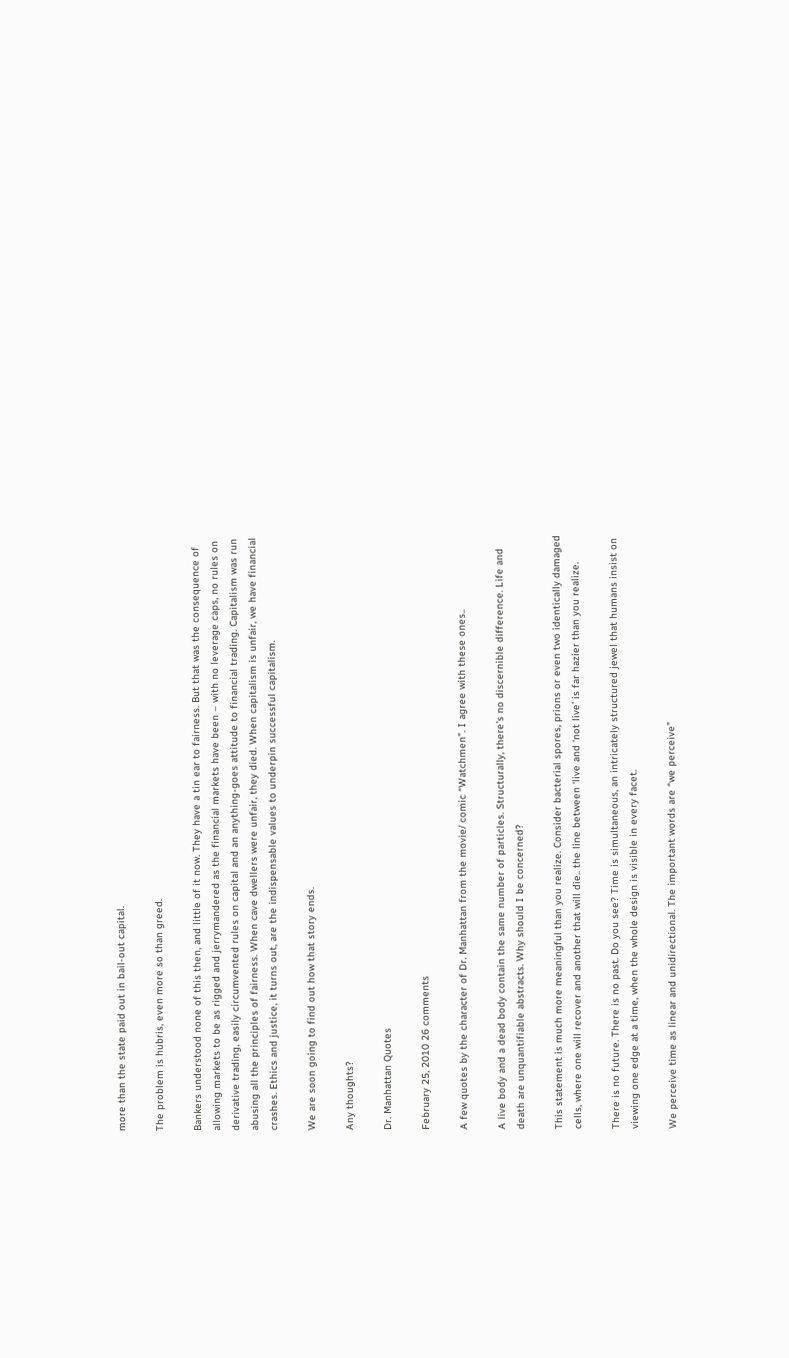more than the state paid out in bail-out capital.

The problem is hubris, even more so than greed.

Bankers understood none of this then, and little of it now. They have a tin ear to fairness. But that was the consequence of allowing markets to be as rigged and jerrymandered as the financial markets have been – with no leverage caps, no rules on derivative trading, easily circumvented rules on capital and an anything-goes attitude to financial trading. Capitalism was run abusing all the principles of fairness. When cave dwellers were unfair, they died. When capitalism is unfair, we have financial crashes. Ethics and justice, it turns out, are the indispensable values to underpin successful capitalism.

We are soon going to find out how that story ends.

Any thoughts?

Dr. Manhattan Quotes

February 25, 2010 26 comments

A few quotes by the character of Dr. Manhattan from the movie/ comic “Watchmen”. I agree with these ones..

A live body and a dead body contain the same number of particles. Structurally, there’s no discernible difference. Life and death are unquantifiable abstracts. Why should I be concerned?

This statement is much more meaningful than you realize. Consider bacterial spores, prions or even two identically damaged cells, where one will recover and another that will die.. the line between ‘live and ‘not live’ is far hazier than you realize.

There is no future. There is no past. Do you see? Time is simultaneous, an intricately structured jewel that humans insist on viewing one edge at a time, when the whole design is visible in every facet.

We perceive time as linear and unidirectional. The important words are “we perceive”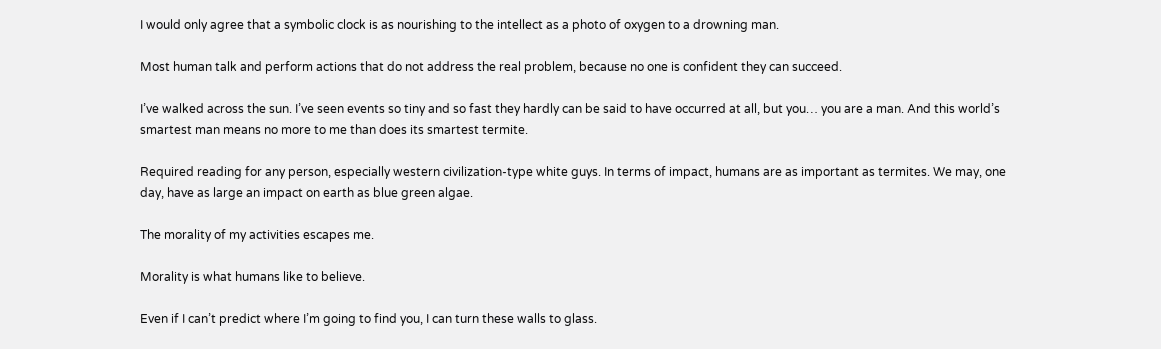I would only agree that a symbolic clock is as nourishing to the intellect as a photo of oxygen to a drowning man.

Most human talk and perform actions that do not address the real problem, because no one is confident they can succeed.

I’ve walked across the sun. I’ve seen events so tiny and so fast they hardly can be said to have occurred at all, but you… you are a man. And this world’s smartest man means no more to me than does its smartest termite.

Required reading for any person, especially western civilization-type white guys. In terms of impact, humans are as important as termites. We may, one day, have as large an impact on earth as blue green algae.

The morality of my activities escapes me.

Morality is what humans like to believe.

Even if I can’t predict where I’m going to find you, I can turn these walls to glass.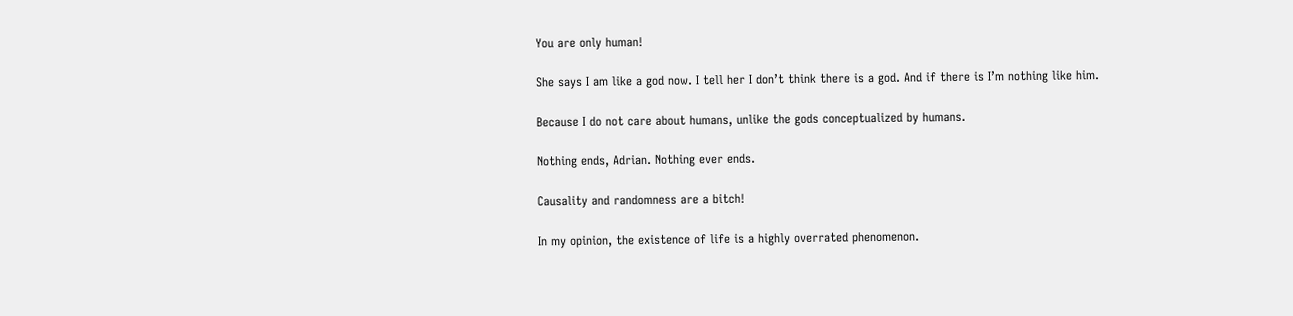You are only human!

She says I am like a god now. I tell her I don’t think there is a god. And if there is I’m nothing like him.

Because I do not care about humans, unlike the gods conceptualized by humans.

Nothing ends, Adrian. Nothing ever ends.

Causality and randomness are a bitch!

In my opinion, the existence of life is a highly overrated phenomenon.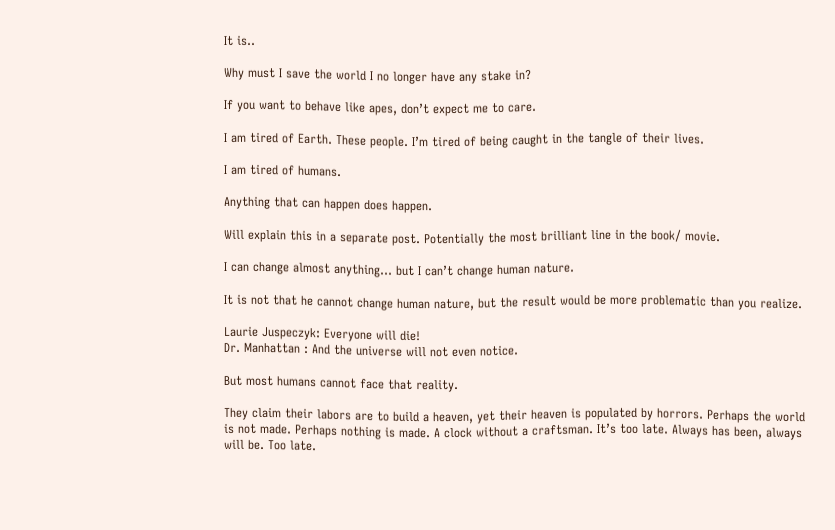It is..

Why must I save the world I no longer have any stake in?

If you want to behave like apes, don’t expect me to care.

I am tired of Earth. These people. I’m tired of being caught in the tangle of their lives.

I am tired of humans.

Anything that can happen does happen.

Will explain this in a separate post. Potentially the most brilliant line in the book/ movie.

I can change almost anything… but I can’t change human nature.

It is not that he cannot change human nature, but the result would be more problematic than you realize.

Laurie Juspeczyk: Everyone will die!
Dr. Manhattan : And the universe will not even notice.

But most humans cannot face that reality.

They claim their labors are to build a heaven, yet their heaven is populated by horrors. Perhaps the world is not made. Perhaps nothing is made. A clock without a craftsman. It’s too late. Always has been, always will be. Too late.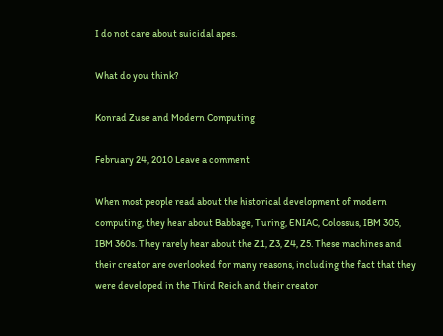I do not care about suicidal apes.

What do you think?

Konrad Zuse and Modern Computing

February 24, 2010 Leave a comment

When most people read about the historical development of modern computing, they hear about Babbage, Turing, ENIAC, Colossus, IBM 305, IBM 360s. They rarely hear about the Z1, Z3, Z4, Z5. These machines and their creator are overlooked for many reasons, including the fact that they were developed in the Third Reich and their creator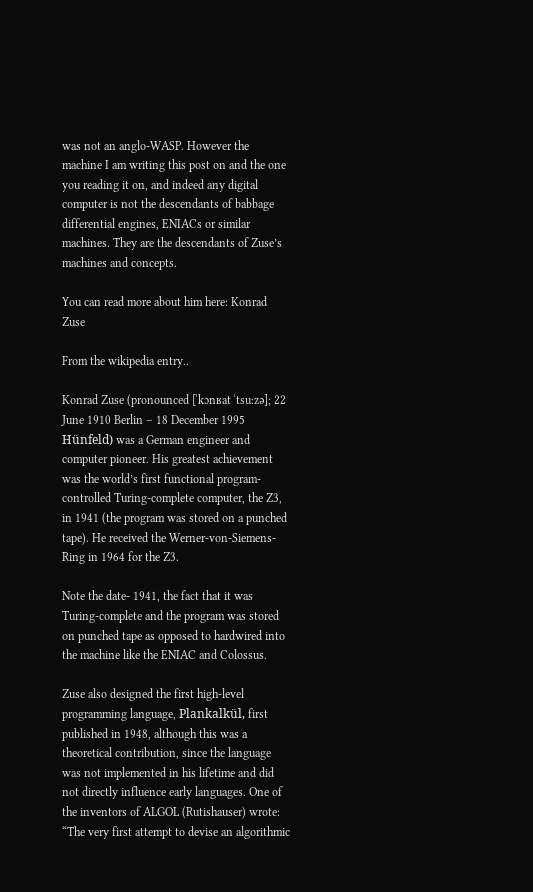was not an anglo-WASP. However the machine I am writing this post on and the one you reading it on, and indeed any digital computer is not the descendants of babbage differential engines, ENIACs or similar machines. They are the descendants of Zuse’s machines and concepts.

You can read more about him here: Konrad Zuse

From the wikipedia entry..

Konrad Zuse (pronounced [ˈkɔnʁat ˈtsuːzə]; 22 June 1910 Berlin – 18 December 1995 Hünfeld) was a German engineer and computer pioneer. His greatest achievement was the world’s first functional program-controlled Turing-complete computer, the Z3, in 1941 (the program was stored on a punched tape). He received the Werner-von-Siemens-Ring in 1964 for the Z3.

Note the date- 1941, the fact that it was Turing-complete and the program was stored on punched tape as opposed to hardwired into the machine like the ENIAC and Colossus.

Zuse also designed the first high-level programming language, Plankalkül, first published in 1948, although this was a theoretical contribution, since the language was not implemented in his lifetime and did not directly influence early languages. One of the inventors of ALGOL (Rutishauser) wrote: “The very first attempt to devise an algorithmic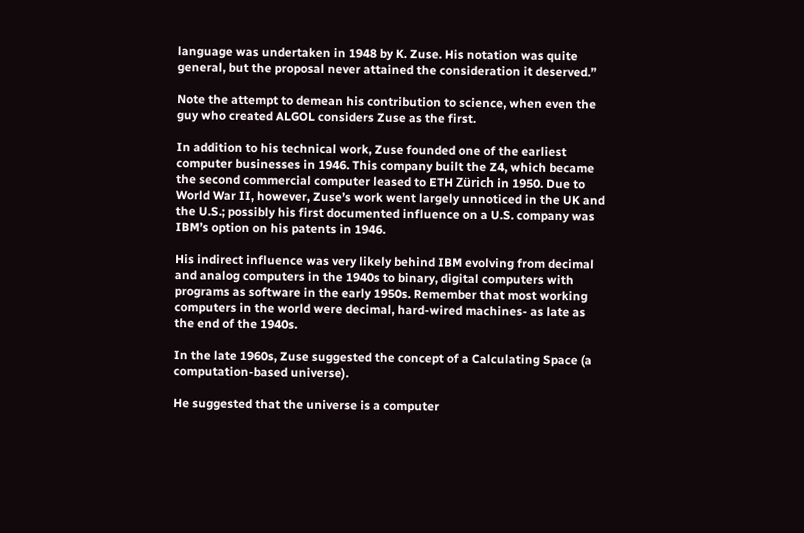language was undertaken in 1948 by K. Zuse. His notation was quite general, but the proposal never attained the consideration it deserved.”

Note the attempt to demean his contribution to science, when even the guy who created ALGOL considers Zuse as the first.

In addition to his technical work, Zuse founded one of the earliest computer businesses in 1946. This company built the Z4, which became the second commercial computer leased to ETH Zürich in 1950. Due to World War II, however, Zuse’s work went largely unnoticed in the UK and the U.S.; possibly his first documented influence on a U.S. company was IBM’s option on his patents in 1946.

His indirect influence was very likely behind IBM evolving from decimal and analog computers in the 1940s to binary, digital computers with programs as software in the early 1950s. Remember that most working computers in the world were decimal, hard-wired machines- as late as the end of the 1940s.

In the late 1960s, Zuse suggested the concept of a Calculating Space (a computation-based universe).

He suggested that the universe is a computer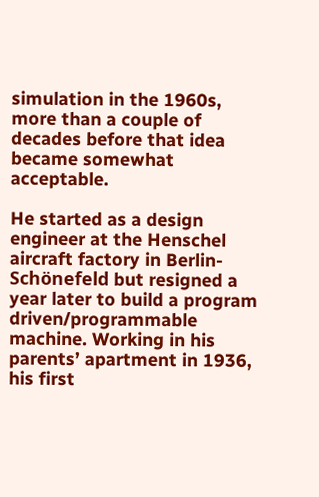simulation in the 1960s, more than a couple of decades before that idea became somewhat acceptable.

He started as a design engineer at the Henschel aircraft factory in Berlin-Schönefeld but resigned a year later to build a program driven/programmable machine. Working in his parents’ apartment in 1936, his first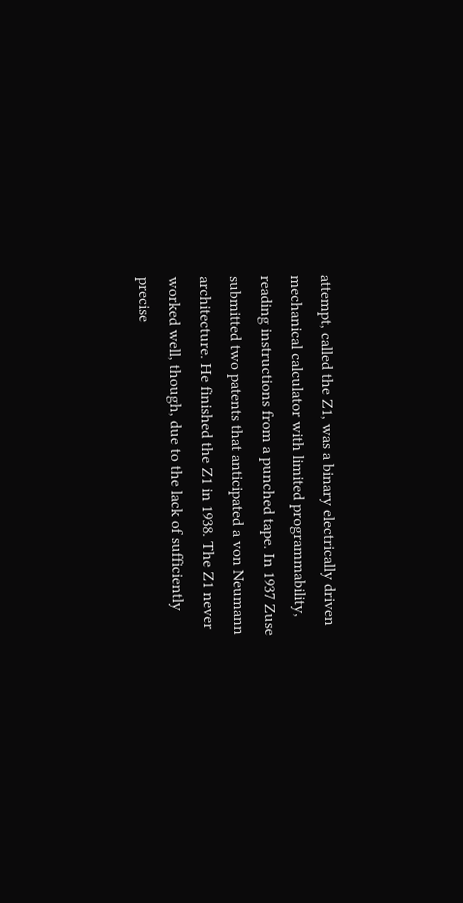attempt, called the Z1, was a binary electrically driven mechanical calculator with limited programmability, reading instructions from a punched tape. In 1937 Zuse submitted two patents that anticipated a von Neumann architecture. He finished the Z1 in 1938. The Z1 never worked well, though, due to the lack of sufficiently precise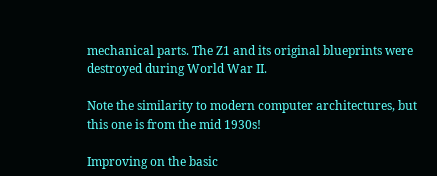mechanical parts. The Z1 and its original blueprints were destroyed during World War II.

Note the similarity to modern computer architectures, but this one is from the mid 1930s!

Improving on the basic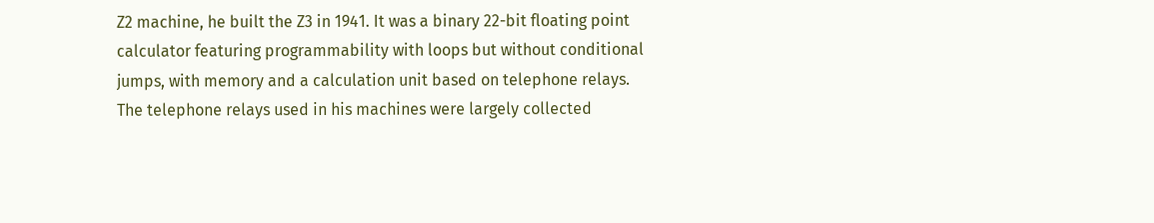Z2 machine, he built the Z3 in 1941. It was a binary 22-bit floating point calculator featuring programmability with loops but without conditional jumps, with memory and a calculation unit based on telephone relays. The telephone relays used in his machines were largely collected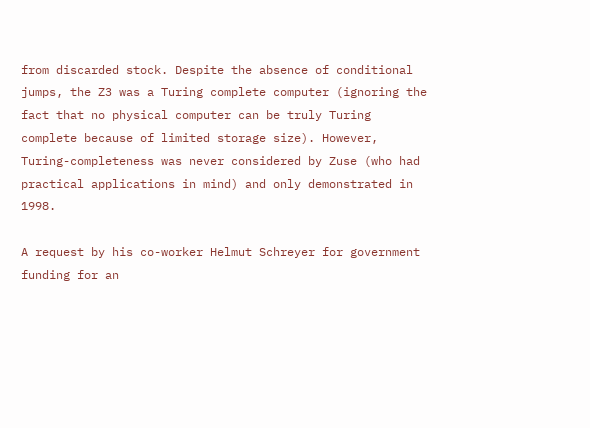from discarded stock. Despite the absence of conditional jumps, the Z3 was a Turing complete computer (ignoring the fact that no physical computer can be truly Turing complete because of limited storage size). However, Turing-completeness was never considered by Zuse (who had practical applications in mind) and only demonstrated in 1998.

A request by his co-worker Helmut Schreyer for government funding for an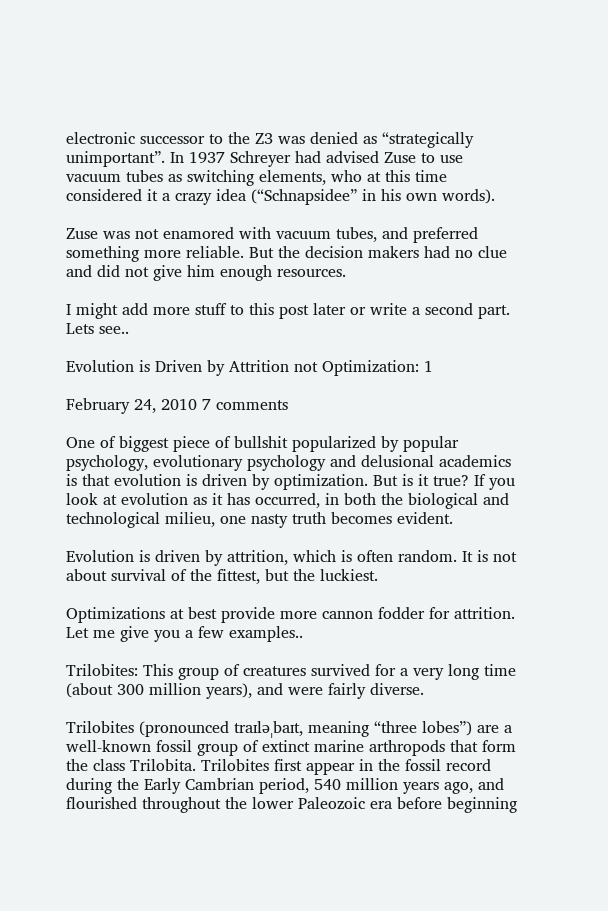electronic successor to the Z3 was denied as “strategically unimportant”. In 1937 Schreyer had advised Zuse to use vacuum tubes as switching elements, who at this time considered it a crazy idea (“Schnapsidee” in his own words).

Zuse was not enamored with vacuum tubes, and preferred something more reliable. But the decision makers had no clue and did not give him enough resources.

I might add more stuff to this post later or write a second part. Lets see..

Evolution is Driven by Attrition not Optimization: 1

February 24, 2010 7 comments

One of biggest piece of bullshit popularized by popular psychology, evolutionary psychology and delusional academics is that evolution is driven by optimization. But is it true? If you look at evolution as it has occurred, in both the biological and technological milieu, one nasty truth becomes evident.

Evolution is driven by attrition, which is often random. It is not about survival of the fittest, but the luckiest.

Optimizations at best provide more cannon fodder for attrition. Let me give you a few examples..

Trilobites: This group of creatures survived for a very long time (about 300 million years), and were fairly diverse.

Trilobites (pronounced traɪləˌbaɪt, meaning “three lobes”) are a well-known fossil group of extinct marine arthropods that form the class Trilobita. Trilobites first appear in the fossil record during the Early Cambrian period, 540 million years ago, and flourished throughout the lower Paleozoic era before beginning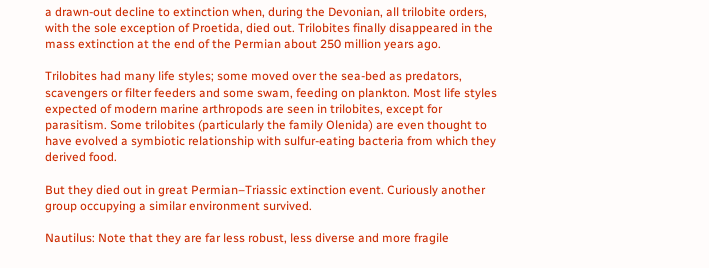a drawn-out decline to extinction when, during the Devonian, all trilobite orders, with the sole exception of Proetida, died out. Trilobites finally disappeared in the mass extinction at the end of the Permian about 250 million years ago.

Trilobites had many life styles; some moved over the sea-bed as predators, scavengers or filter feeders and some swam, feeding on plankton. Most life styles expected of modern marine arthropods are seen in trilobites, except for parasitism. Some trilobites (particularly the family Olenida) are even thought to have evolved a symbiotic relationship with sulfur-eating bacteria from which they derived food.

But they died out in great Permian–Triassic extinction event. Curiously another group occupying a similar environment survived.

Nautilus: Note that they are far less robust, less diverse and more fragile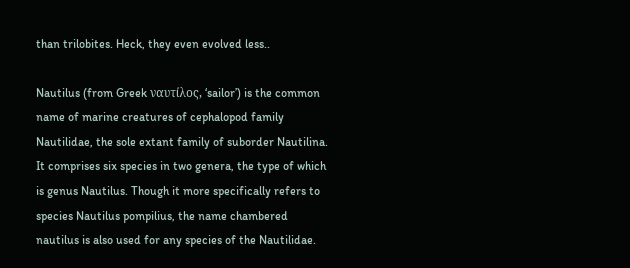than trilobites. Heck, they even evolved less..

Nautilus (from Greek ναυτίλος, ‘sailor’) is the common name of marine creatures of cephalopod family Nautilidae, the sole extant family of suborder Nautilina. It comprises six species in two genera, the type of which is genus Nautilus. Though it more specifically refers to species Nautilus pompilius, the name chambered nautilus is also used for any species of the Nautilidae.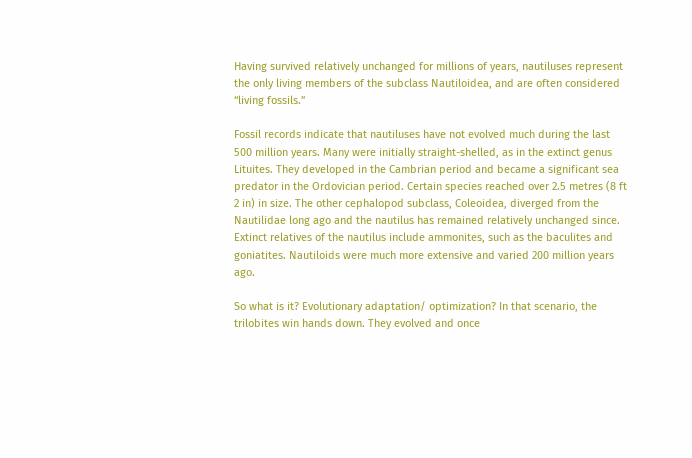Having survived relatively unchanged for millions of years, nautiluses represent the only living members of the subclass Nautiloidea, and are often considered “living fossils.”

Fossil records indicate that nautiluses have not evolved much during the last 500 million years. Many were initially straight-shelled, as in the extinct genus Lituites. They developed in the Cambrian period and became a significant sea predator in the Ordovician period. Certain species reached over 2.5 metres (8 ft 2 in) in size. The other cephalopod subclass, Coleoidea, diverged from the Nautilidae long ago and the nautilus has remained relatively unchanged since. Extinct relatives of the nautilus include ammonites, such as the baculites and goniatites. Nautiloids were much more extensive and varied 200 million years ago.

So what is it? Evolutionary adaptation/ optimization? In that scenario, the trilobites win hands down. They evolved and once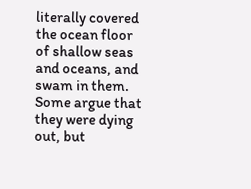literally covered the ocean floor of shallow seas and oceans, and swam in them. Some argue that they were dying out, but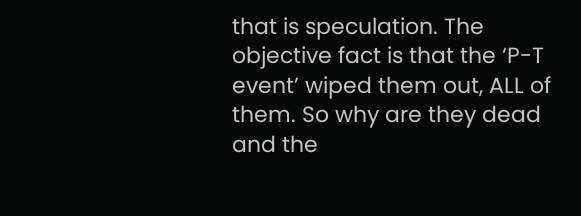that is speculation. The objective fact is that the ‘P-T event’ wiped them out, ALL of them. So why are they dead and the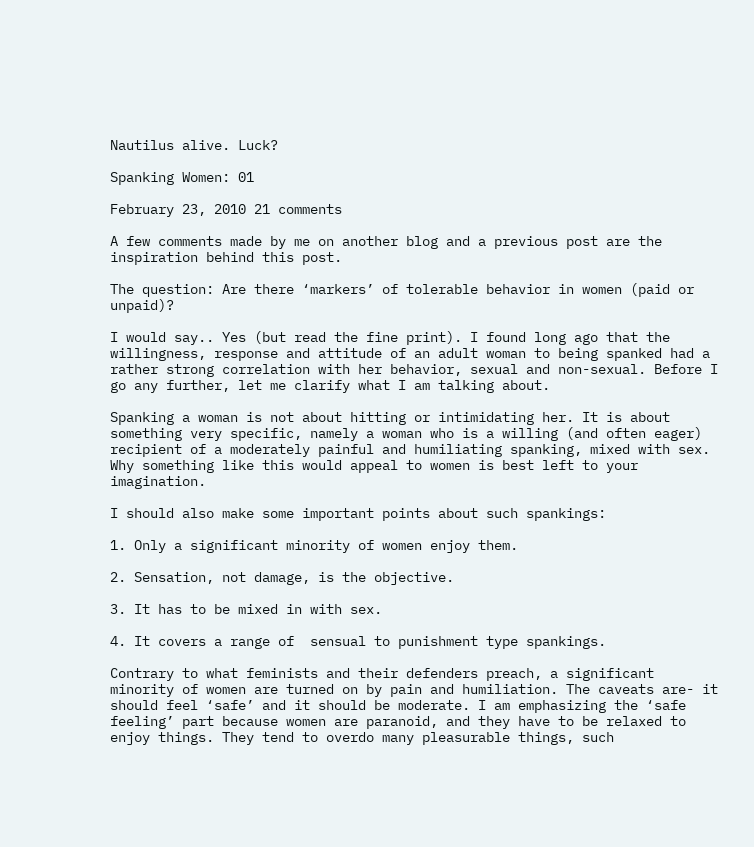Nautilus alive. Luck?

Spanking Women: 01

February 23, 2010 21 comments

A few comments made by me on another blog and a previous post are the inspiration behind this post.

The question: Are there ‘markers’ of tolerable behavior in women (paid or unpaid)?

I would say.. Yes (but read the fine print). I found long ago that the willingness, response and attitude of an adult woman to being spanked had a rather strong correlation with her behavior, sexual and non-sexual. Before I go any further, let me clarify what I am talking about.

Spanking a woman is not about hitting or intimidating her. It is about something very specific, namely a woman who is a willing (and often eager) recipient of a moderately painful and humiliating spanking, mixed with sex. Why something like this would appeal to women is best left to your imagination.

I should also make some important points about such spankings:

1. Only a significant minority of women enjoy them.

2. Sensation, not damage, is the objective.

3. It has to be mixed in with sex.

4. It covers a range of  sensual to punishment type spankings.

Contrary to what feminists and their defenders preach, a significant minority of women are turned on by pain and humiliation. The caveats are- it should feel ‘safe’ and it should be moderate. I am emphasizing the ‘safe feeling’ part because women are paranoid, and they have to be relaxed to enjoy things. They tend to overdo many pleasurable things, such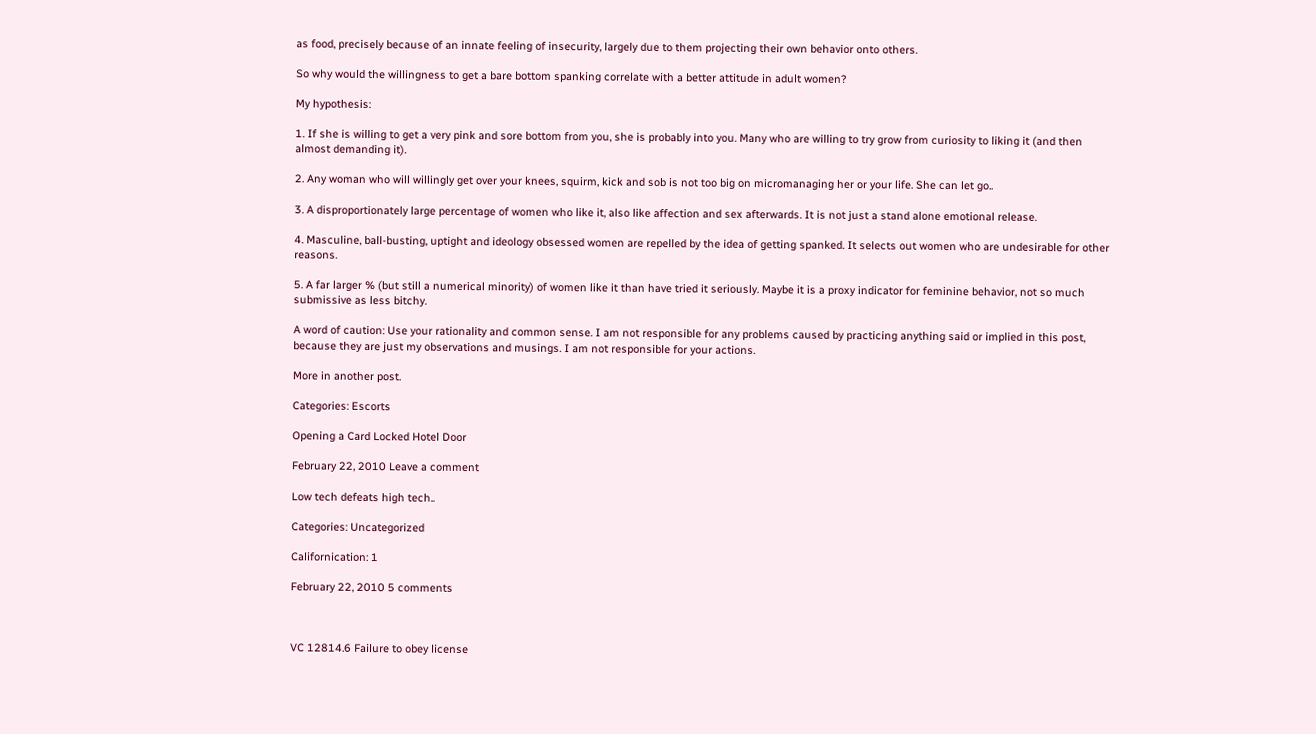as food, precisely because of an innate feeling of insecurity, largely due to them projecting their own behavior onto others.

So why would the willingness to get a bare bottom spanking correlate with a better attitude in adult women?

My hypothesis:

1. If she is willing to get a very pink and sore bottom from you, she is probably into you. Many who are willing to try grow from curiosity to liking it (and then almost demanding it).

2. Any woman who will willingly get over your knees, squirm, kick and sob is not too big on micromanaging her or your life. She can let go..

3. A disproportionately large percentage of women who like it, also like affection and sex afterwards. It is not just a stand alone emotional release.

4. Masculine, ball-busting, uptight and ideology obsessed women are repelled by the idea of getting spanked. It selects out women who are undesirable for other reasons.

5. A far larger % (but still a numerical minority) of women like it than have tried it seriously. Maybe it is a proxy indicator for feminine behavior, not so much submissive as less bitchy.

A word of caution: Use your rationality and common sense. I am not responsible for any problems caused by practicing anything said or implied in this post, because they are just my observations and musings. I am not responsible for your actions.

More in another post.

Categories: Escorts

Opening a Card Locked Hotel Door

February 22, 2010 Leave a comment

Low tech defeats high tech..

Categories: Uncategorized

Californication: 1

February 22, 2010 5 comments



VC 12814.6 Failure to obey license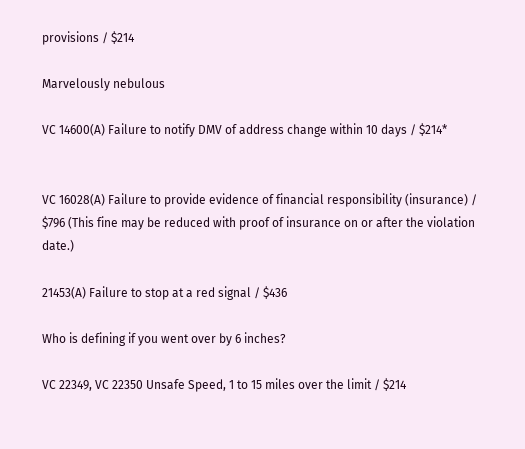provisions / $214

Marvelously nebulous

VC 14600(A) Failure to notify DMV of address change within 10 days / $214*


VC 16028(A) Failure to provide evidence of financial responsibility (insurance) / $796 (This fine may be reduced with proof of insurance on or after the violation date.)

21453(A) Failure to stop at a red signal / $436

Who is defining if you went over by 6 inches?

VC 22349, VC 22350 Unsafe Speed, 1 to 15 miles over the limit / $214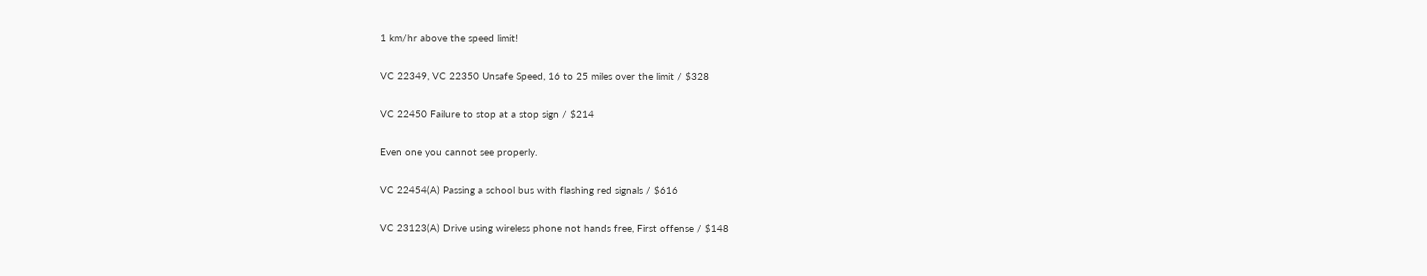1 km/hr above the speed limit!

VC 22349, VC 22350 Unsafe Speed, 16 to 25 miles over the limit / $328

VC 22450 Failure to stop at a stop sign / $214

Even one you cannot see properly.

VC 22454(A) Passing a school bus with flashing red signals / $616

VC 23123(A) Drive using wireless phone not hands free, First offense / $148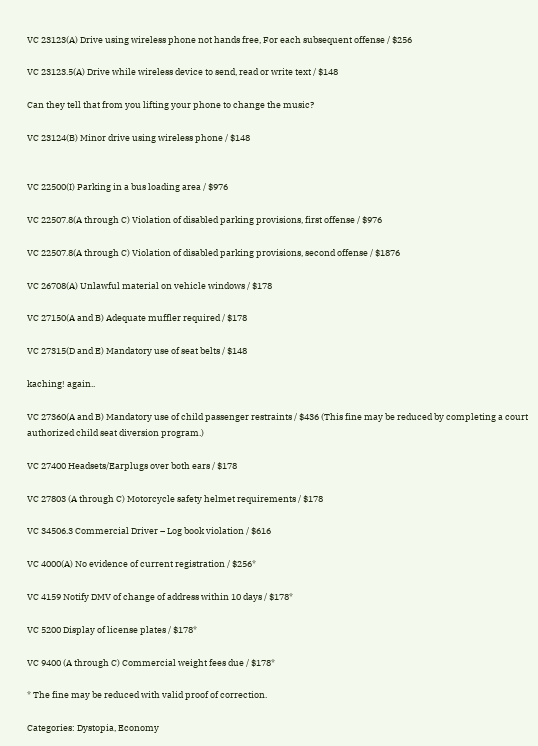VC 23123(A) Drive using wireless phone not hands free, For each subsequent offense / $256

VC 23123.5(A) Drive while wireless device to send, read or write text / $148

Can they tell that from you lifting your phone to change the music?

VC 23124(B) Minor drive using wireless phone / $148


VC 22500(I) Parking in a bus loading area / $976

VC 22507.8(A through C) Violation of disabled parking provisions, first offense / $976

VC 22507.8(A through C) Violation of disabled parking provisions, second offense / $1876

VC 26708(A) Unlawful material on vehicle windows / $178

VC 27150(A and B) Adequate muffler required / $178

VC 27315(D and E) Mandatory use of seat belts / $148

kaching! again..

VC 27360(A and B) Mandatory use of child passenger restraints / $436 (This fine may be reduced by completing a court authorized child seat diversion program.)

VC 27400 Headsets/Earplugs over both ears / $178

VC 27803 (A through C) Motorcycle safety helmet requirements / $178

VC 34506.3 Commercial Driver – Log book violation / $616

VC 4000(A) No evidence of current registration / $256*

VC 4159 Notify DMV of change of address within 10 days / $178*

VC 5200 Display of license plates / $178*

VC 9400 (A through C) Commercial weight fees due / $178*

* The fine may be reduced with valid proof of correction.

Categories: Dystopia, Economy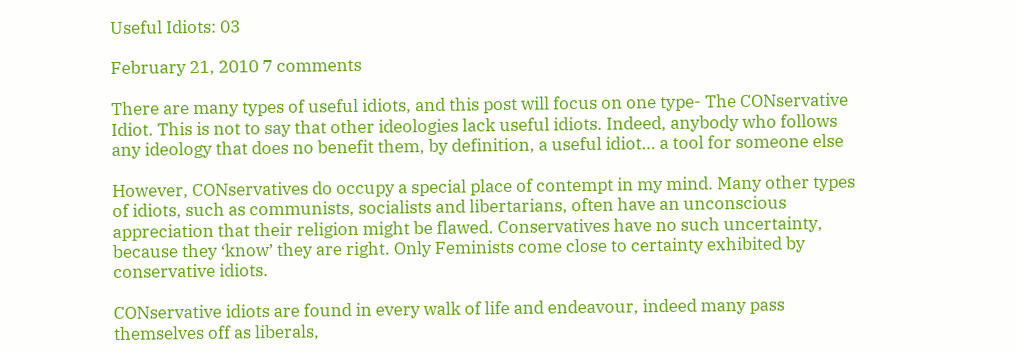Useful Idiots: 03

February 21, 2010 7 comments

There are many types of useful idiots, and this post will focus on one type- The CONservative Idiot. This is not to say that other ideologies lack useful idiots. Indeed, anybody who follows any ideology that does no benefit them, by definition, a useful idiot… a tool for someone else

However, CONservatives do occupy a special place of contempt in my mind. Many other types of idiots, such as communists, socialists and libertarians, often have an unconscious appreciation that their religion might be flawed. Conservatives have no such uncertainty, because they ‘know’ they are right. Only Feminists come close to certainty exhibited by conservative idiots.

CONservative idiots are found in every walk of life and endeavour, indeed many pass themselves off as liberals,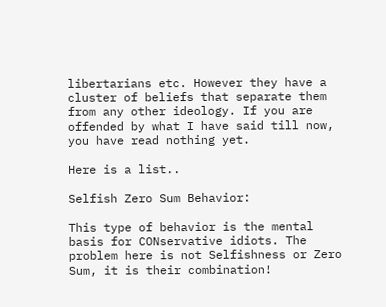libertarians etc. However they have a cluster of beliefs that separate them from any other ideology. If you are offended by what I have said till now, you have read nothing yet.

Here is a list..

Selfish Zero Sum Behavior:

This type of behavior is the mental basis for CONservative idiots. The problem here is not Selfishness or Zero Sum, it is their combination!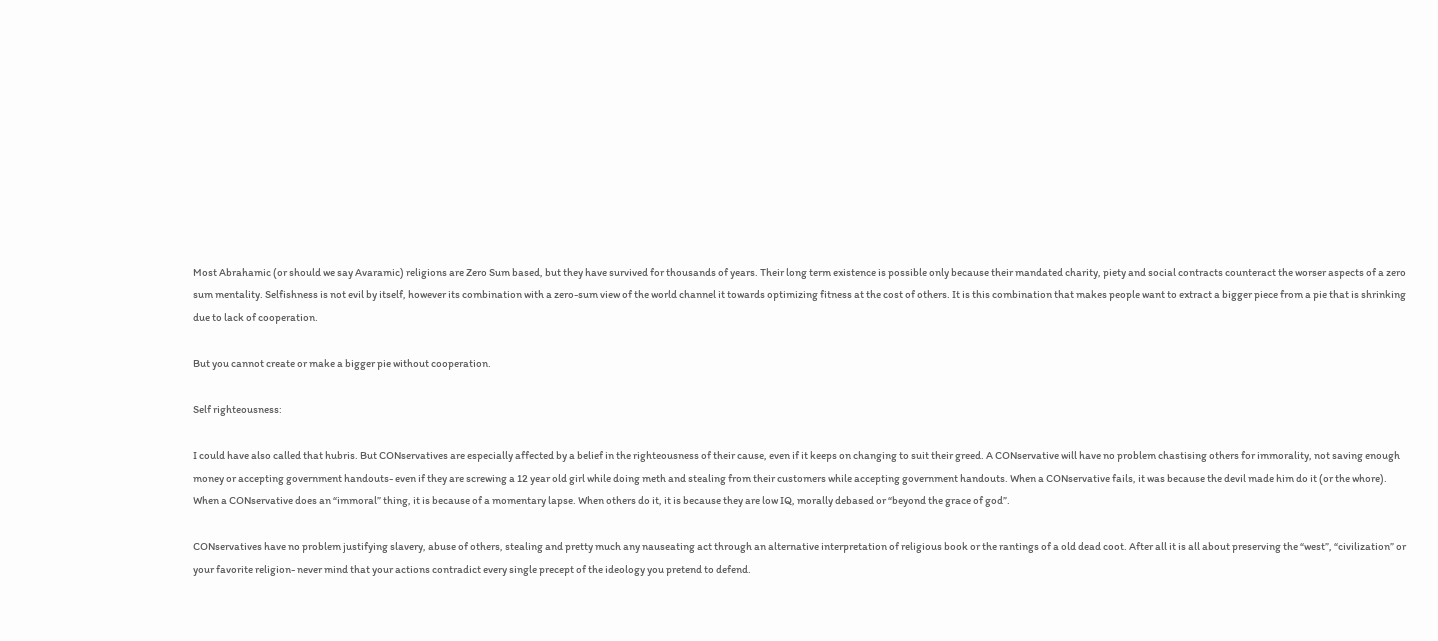Most Abrahamic (or should we say Avaramic) religions are Zero Sum based, but they have survived for thousands of years. Their long term existence is possible only because their mandated charity, piety and social contracts counteract the worser aspects of a zero sum mentality. Selfishness is not evil by itself, however its combination with a zero-sum view of the world channel it towards optimizing fitness at the cost of others. It is this combination that makes people want to extract a bigger piece from a pie that is shrinking due to lack of cooperation.

But you cannot create or make a bigger pie without cooperation.

Self righteousness:

I could have also called that hubris. But CONservatives are especially affected by a belief in the righteousness of their cause, even if it keeps on changing to suit their greed. A CONservative will have no problem chastising others for immorality, not saving enough money or accepting government handouts- even if they are screwing a 12 year old girl while doing meth and stealing from their customers while accepting government handouts. When a CONservative fails, it was because the devil made him do it (or the whore). When a CONservative does an “immoral” thing, it is because of a momentary lapse. When others do it, it is because they are low IQ, morally debased or “beyond the grace of god”.

CONservatives have no problem justifying slavery, abuse of others, stealing and pretty much any nauseating act through an alternative interpretation of religious book or the rantings of a old dead coot. After all it is all about preserving the “west”, “civilization” or your favorite religion- never mind that your actions contradict every single precept of the ideology you pretend to defend.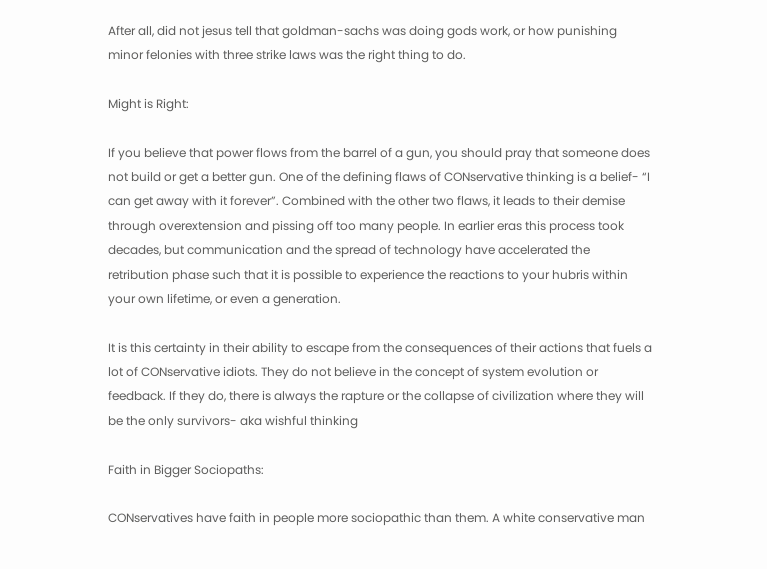After all, did not jesus tell that goldman-sachs was doing gods work, or how punishing minor felonies with three strike laws was the right thing to do.

Might is Right:

If you believe that power flows from the barrel of a gun, you should pray that someone does not build or get a better gun. One of the defining flaws of CONservative thinking is a belief- “I can get away with it forever”. Combined with the other two flaws, it leads to their demise through overextension and pissing off too many people. In earlier eras this process took decades, but communication and the spread of technology have accelerated the retribution phase such that it is possible to experience the reactions to your hubris within your own lifetime, or even a generation.

It is this certainty in their ability to escape from the consequences of their actions that fuels a lot of CONservative idiots. They do not believe in the concept of system evolution or feedback. If they do, there is always the rapture or the collapse of civilization where they will be the only survivors- aka wishful thinking

Faith in Bigger Sociopaths:

CONservatives have faith in people more sociopathic than them. A white conservative man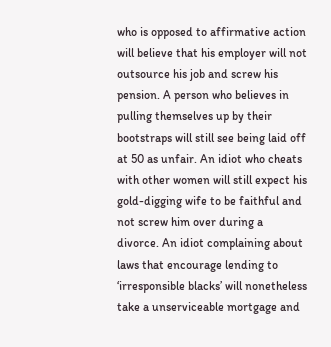who is opposed to affirmative action will believe that his employer will not outsource his job and screw his pension. A person who believes in pulling themselves up by their bootstraps will still see being laid off at 50 as unfair. An idiot who cheats with other women will still expect his gold-digging wife to be faithful and not screw him over during a divorce. An idiot complaining about laws that encourage lending to ‘irresponsible blacks’ will nonetheless take a unserviceable mortgage and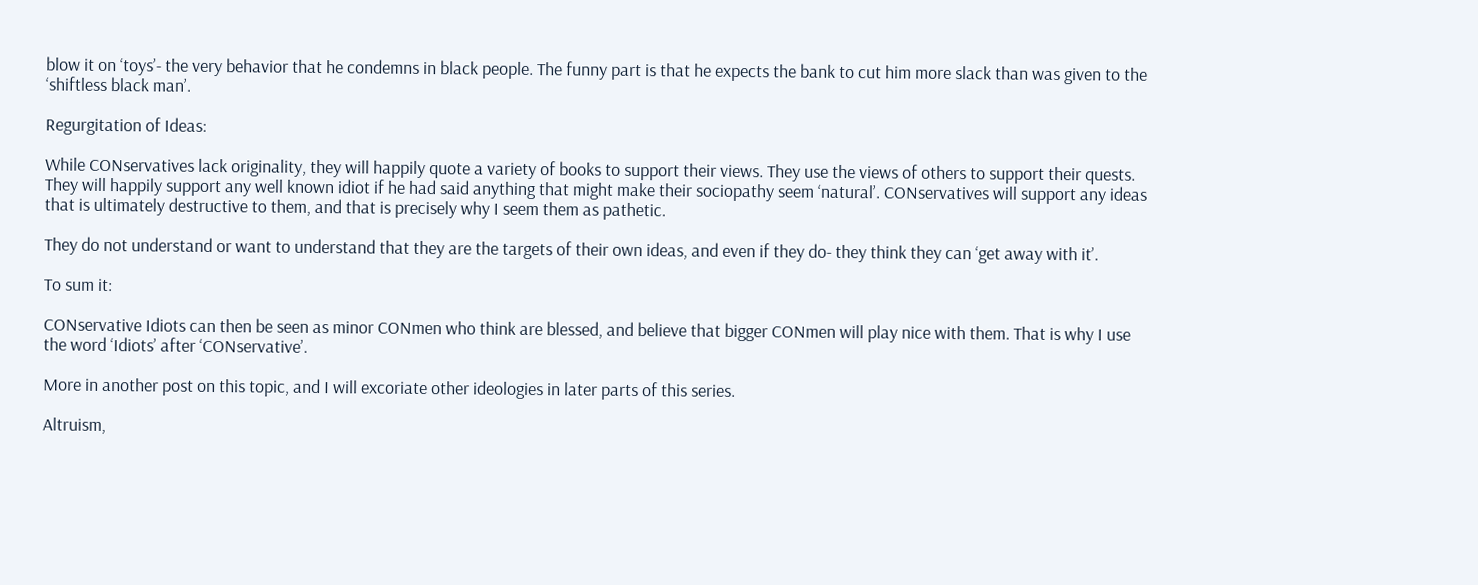blow it on ‘toys’- the very behavior that he condemns in black people. The funny part is that he expects the bank to cut him more slack than was given to the ‘shiftless black man’.

Regurgitation of Ideas:

While CONservatives lack originality, they will happily quote a variety of books to support their views. They use the views of others to support their quests. They will happily support any well known idiot if he had said anything that might make their sociopathy seem ‘natural’. CONservatives will support any ideas that is ultimately destructive to them, and that is precisely why I seem them as pathetic.

They do not understand or want to understand that they are the targets of their own ideas, and even if they do- they think they can ‘get away with it’.

To sum it:

CONservative Idiots can then be seen as minor CONmen who think are blessed, and believe that bigger CONmen will play nice with them. That is why I use the word ‘Idiots’ after ‘CONservative’.

More in another post on this topic, and I will excoriate other ideologies in later parts of this series.

Altruism,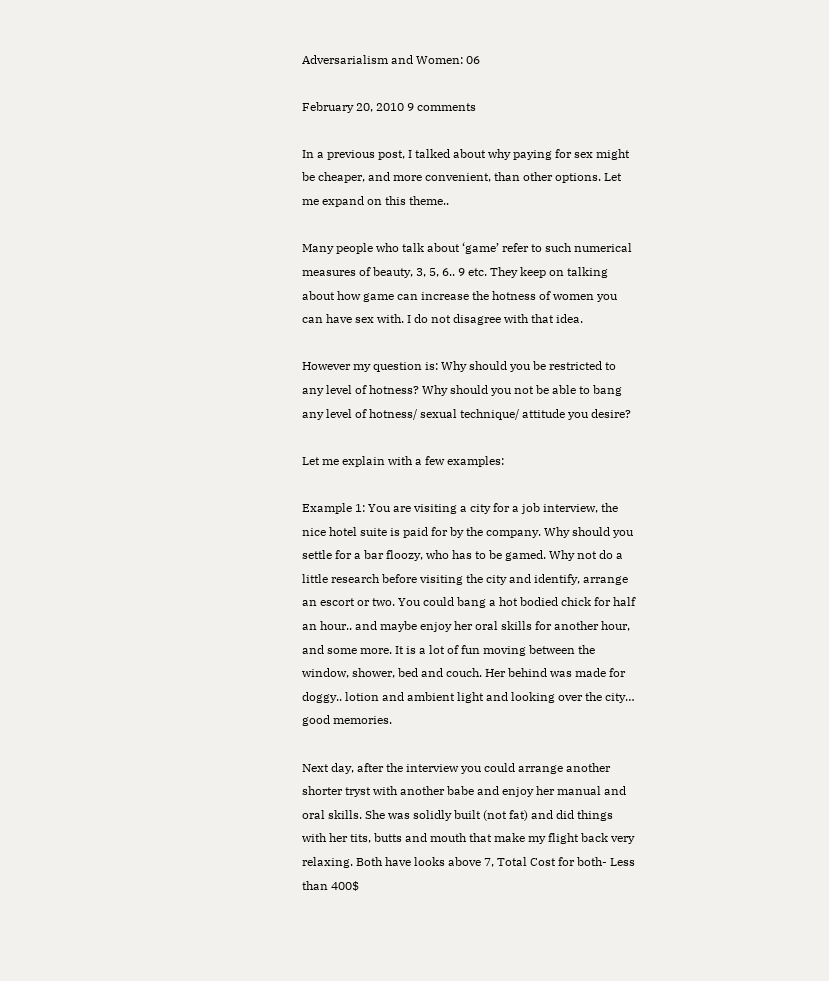Adversarialism and Women: 06

February 20, 2010 9 comments

In a previous post, I talked about why paying for sex might be cheaper, and more convenient, than other options. Let me expand on this theme..

Many people who talk about ‘game’ refer to such numerical measures of beauty, 3, 5, 6.. 9 etc. They keep on talking about how game can increase the hotness of women you can have sex with. I do not disagree with that idea.

However my question is: Why should you be restricted to any level of hotness? Why should you not be able to bang any level of hotness/ sexual technique/ attitude you desire?

Let me explain with a few examples:

Example 1: You are visiting a city for a job interview, the nice hotel suite is paid for by the company. Why should you settle for a bar floozy, who has to be gamed. Why not do a little research before visiting the city and identify, arrange an escort or two. You could bang a hot bodied chick for half an hour.. and maybe enjoy her oral skills for another hour, and some more. It is a lot of fun moving between the window, shower, bed and couch. Her behind was made for doggy.. lotion and ambient light and looking over the city… good memories.

Next day, after the interview you could arrange another shorter tryst with another babe and enjoy her manual and oral skills. She was solidly built (not fat) and did things with her tits, butts and mouth that make my flight back very relaxing. Both have looks above 7, Total Cost for both- Less than 400$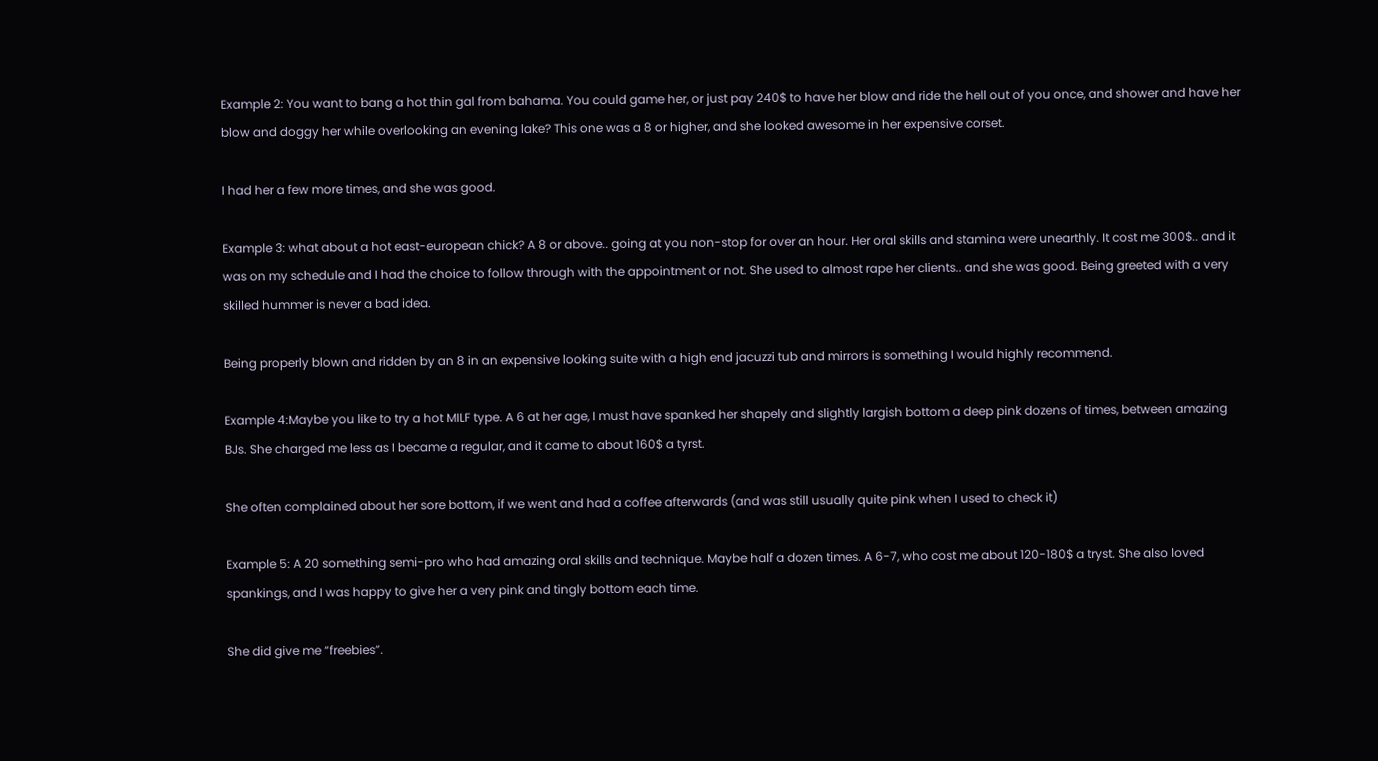Example 2: You want to bang a hot thin gal from bahama. You could game her, or just pay 240$ to have her blow and ride the hell out of you once, and shower and have her blow and doggy her while overlooking an evening lake? This one was a 8 or higher, and she looked awesome in her expensive corset.

I had her a few more times, and she was good.

Example 3: what about a hot east-european chick? A 8 or above.. going at you non-stop for over an hour. Her oral skills and stamina were unearthly. It cost me 300$.. and it was on my schedule and I had the choice to follow through with the appointment or not. She used to almost rape her clients.. and she was good. Being greeted with a very skilled hummer is never a bad idea.

Being properly blown and ridden by an 8 in an expensive looking suite with a high end jacuzzi tub and mirrors is something I would highly recommend.

Example 4:Maybe you like to try a hot MILF type. A 6 at her age, I must have spanked her shapely and slightly largish bottom a deep pink dozens of times, between amazing BJs. She charged me less as I became a regular, and it came to about 160$ a tyrst.

She often complained about her sore bottom, if we went and had a coffee afterwards (and was still usually quite pink when I used to check it)

Example 5: A 20 something semi-pro who had amazing oral skills and technique. Maybe half a dozen times. A 6-7, who cost me about 120-180$ a tryst. She also loved spankings, and I was happy to give her a very pink and tingly bottom each time.

She did give me “freebies”.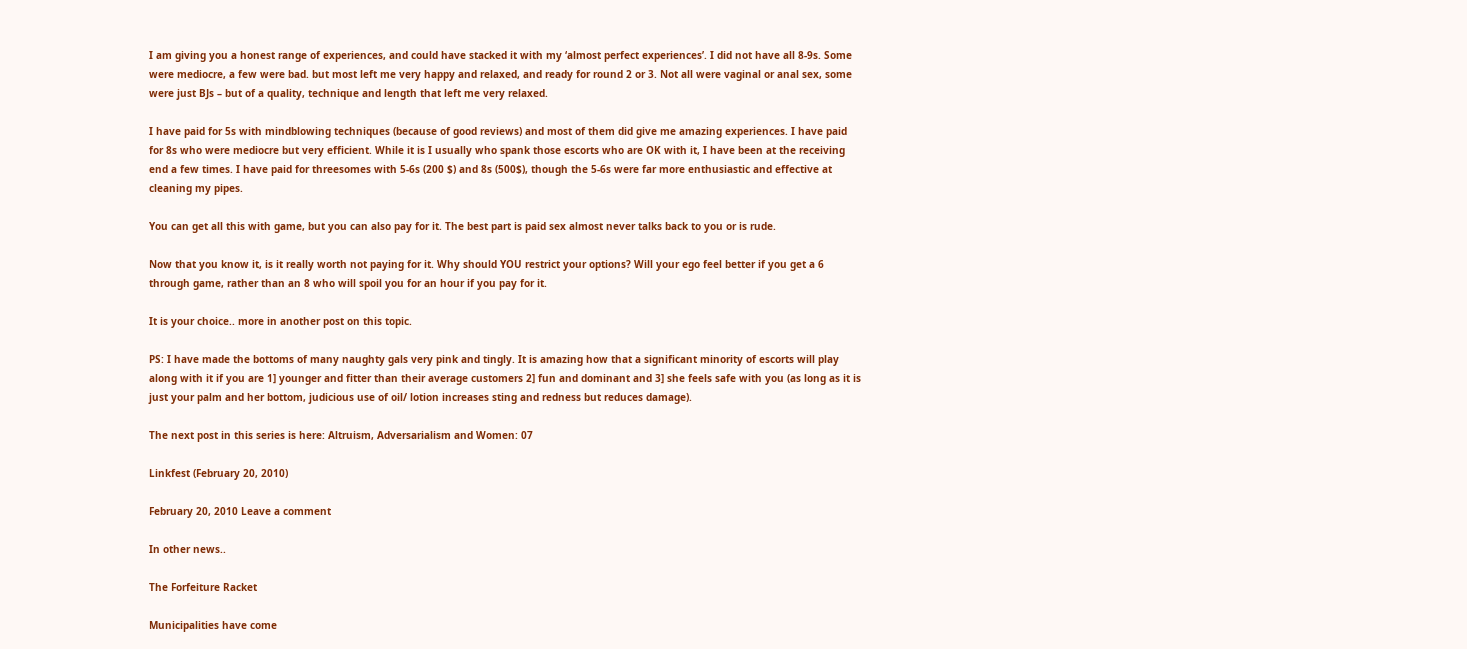I am giving you a honest range of experiences, and could have stacked it with my ‘almost perfect experiences’. I did not have all 8-9s. Some were mediocre, a few were bad. but most left me very happy and relaxed, and ready for round 2 or 3. Not all were vaginal or anal sex, some were just BJs – but of a quality, technique and length that left me very relaxed.

I have paid for 5s with mindblowing techniques (because of good reviews) and most of them did give me amazing experiences. I have paid for 8s who were mediocre but very efficient. While it is I usually who spank those escorts who are OK with it, I have been at the receiving end a few times. I have paid for threesomes with 5-6s (200 $) and 8s (500$), though the 5-6s were far more enthusiastic and effective at cleaning my pipes.

You can get all this with game, but you can also pay for it. The best part is paid sex almost never talks back to you or is rude.

Now that you know it, is it really worth not paying for it. Why should YOU restrict your options? Will your ego feel better if you get a 6 through game, rather than an 8 who will spoil you for an hour if you pay for it.

It is your choice.. more in another post on this topic.

PS: I have made the bottoms of many naughty gals very pink and tingly. It is amazing how that a significant minority of escorts will play along with it if you are 1] younger and fitter than their average customers 2] fun and dominant and 3] she feels safe with you (as long as it is just your palm and her bottom, judicious use of oil/ lotion increases sting and redness but reduces damage).

The next post in this series is here: Altruism, Adversarialism and Women: 07

Linkfest (February 20, 2010)

February 20, 2010 Leave a comment

In other news..

The Forfeiture Racket

Municipalities have come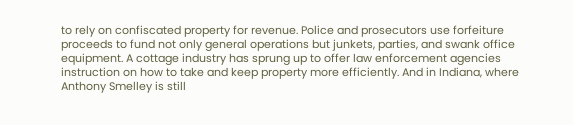to rely on confiscated property for revenue. Police and prosecutors use forfeiture proceeds to fund not only general operations but junkets, parties, and swank office equipment. A cottage industry has sprung up to offer law enforcement agencies instruction on how to take and keep property more efficiently. And in Indiana, where Anthony Smelley is still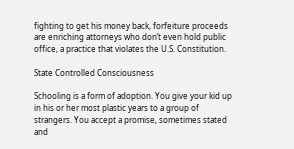fighting to get his money back, forfeiture proceeds are enriching attorneys who don’t even hold public office, a practice that violates the U.S. Constitution.

State Controlled Consciousness

Schooling is a form of adoption. You give your kid up in his or her most plastic years to a group of strangers. You accept a promise, sometimes stated and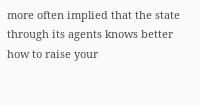more often implied that the state through its agents knows better how to raise your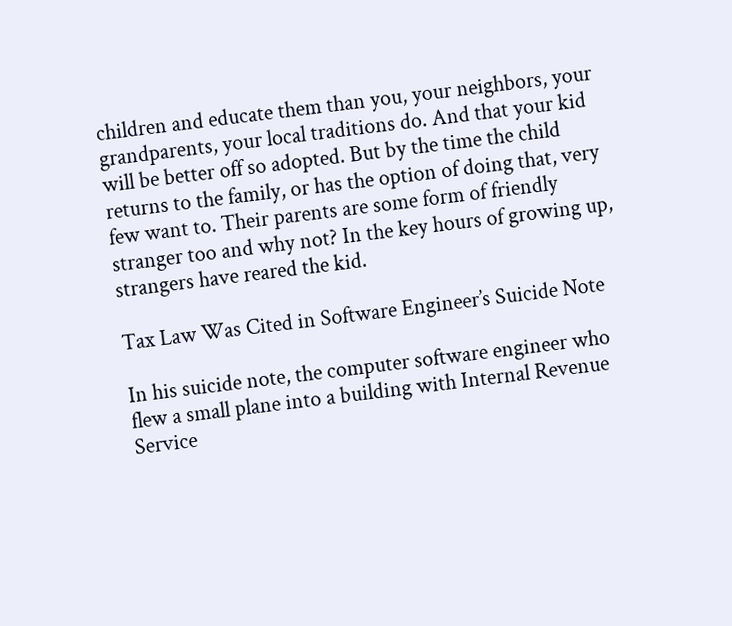children and educate them than you, your neighbors, your grandparents, your local traditions do. And that your kid will be better off so adopted. But by the time the child returns to the family, or has the option of doing that, very few want to. Their parents are some form of friendly stranger too and why not? In the key hours of growing up, strangers have reared the kid.

Tax Law Was Cited in Software Engineer’s Suicide Note

In his suicide note, the computer software engineer who flew a small plane into a building with Internal Revenue Service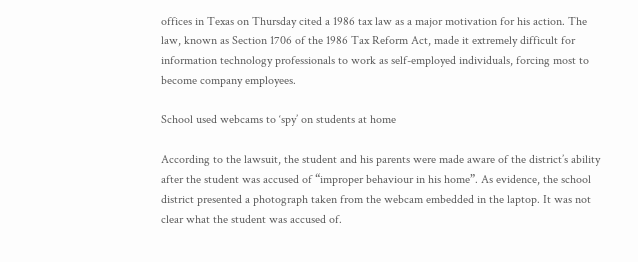offices in Texas on Thursday cited a 1986 tax law as a major motivation for his action. The law, known as Section 1706 of the 1986 Tax Reform Act, made it extremely difficult for information technology professionals to work as self-employed individuals, forcing most to become company employees.

School used webcams to ‘spy’ on students at home

According to the lawsuit, the student and his parents were made aware of the district’s ability after the student was accused of “improper behaviour in his home”. As evidence, the school district presented a photograph taken from the webcam embedded in the laptop. It was not clear what the student was accused of.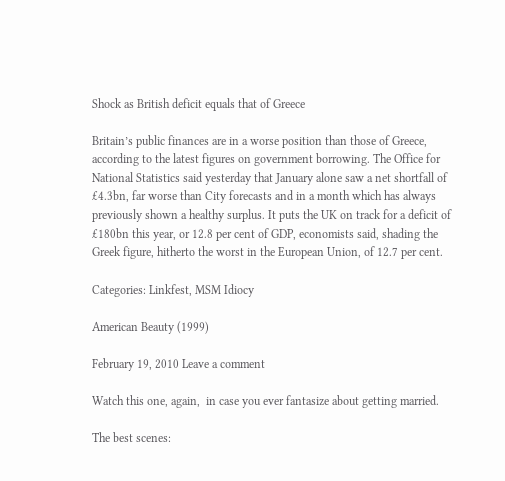Shock as British deficit equals that of Greece

Britain’s public finances are in a worse position than those of Greece, according to the latest figures on government borrowing. The Office for National Statistics said yesterday that January alone saw a net shortfall of £4.3bn, far worse than City forecasts and in a month which has always previously shown a healthy surplus. It puts the UK on track for a deficit of £180bn this year, or 12.8 per cent of GDP, economists said, shading the Greek figure, hitherto the worst in the European Union, of 12.7 per cent.

Categories: Linkfest, MSM Idiocy

American Beauty (1999)

February 19, 2010 Leave a comment

Watch this one, again,  in case you ever fantasize about getting married.

The best scenes: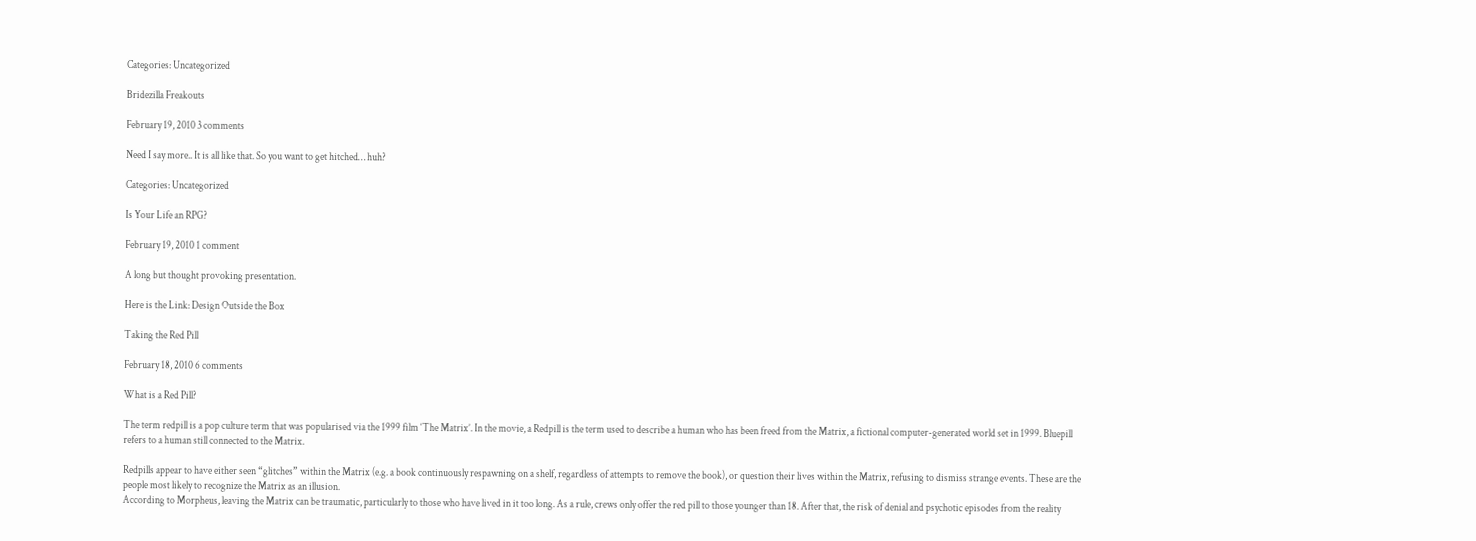Categories: Uncategorized

Bridezilla Freakouts

February 19, 2010 3 comments

Need I say more.. It is all like that. So you want to get hitched… huh?

Categories: Uncategorized

Is Your Life an RPG?

February 19, 2010 1 comment

A long but thought provoking presentation.

Here is the Link: Design Outside the Box

Taking the Red Pill

February 18, 2010 6 comments

What is a Red Pill?

The term redpill is a pop culture term that was popularised via the 1999 film ‘The Matrix’. In the movie, a Redpill is the term used to describe a human who has been freed from the Matrix, a fictional computer-generated world set in 1999. Bluepill refers to a human still connected to the Matrix.

Redpills appear to have either seen “glitches” within the Matrix (e.g. a book continuously respawning on a shelf, regardless of attempts to remove the book), or question their lives within the Matrix, refusing to dismiss strange events. These are the people most likely to recognize the Matrix as an illusion.
According to Morpheus, leaving the Matrix can be traumatic, particularly to those who have lived in it too long. As a rule, crews only offer the red pill to those younger than 18. After that, the risk of denial and psychotic episodes from the reality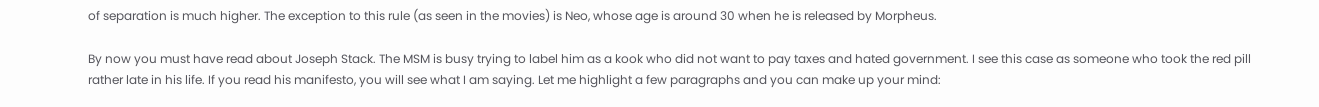of separation is much higher. The exception to this rule (as seen in the movies) is Neo, whose age is around 30 when he is released by Morpheus.

By now you must have read about Joseph Stack. The MSM is busy trying to label him as a kook who did not want to pay taxes and hated government. I see this case as someone who took the red pill rather late in his life. If you read his manifesto, you will see what I am saying. Let me highlight a few paragraphs and you can make up your mind: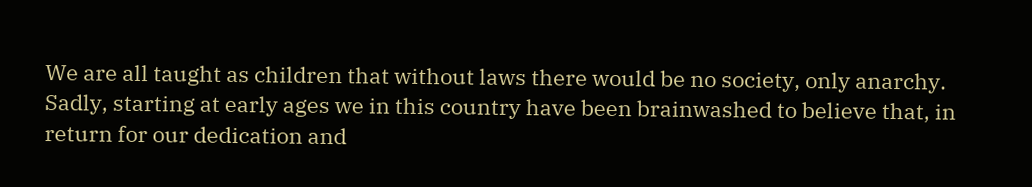We are all taught as children that without laws there would be no society, only anarchy. Sadly, starting at early ages we in this country have been brainwashed to believe that, in return for our dedication and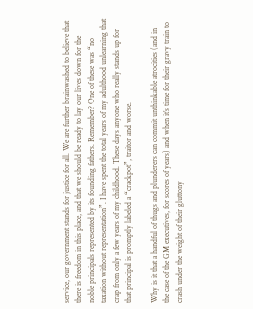service, our government stands for justice for all. We are further brainwashed to believe that there is freedom in this place, and that we should be ready to lay our lives down for the noble principals represented by its founding fathers. Remember? One of these was “no taxation without representation”. I have spent the total years of my adulthood unlearning that crap from only a few years of my childhood. These days anyone who really stands up for that principal is promptly labeled a “crackpot”, traitor and worse.

Why is it that a handful of thugs and plunderers can commit unthinkable atrocities (and in the case of the GM executives, for scores of years) and when it’s time for their gravy train to crash under the weight of their gluttony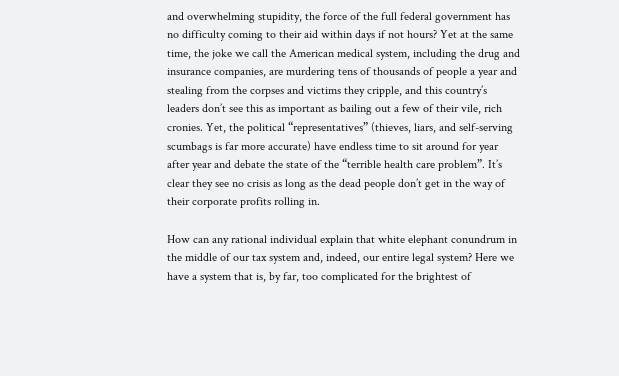and overwhelming stupidity, the force of the full federal government has no difficulty coming to their aid within days if not hours? Yet at the same time, the joke we call the American medical system, including the drug and insurance companies, are murdering tens of thousands of people a year and stealing from the corpses and victims they cripple, and this country’s leaders don’t see this as important as bailing out a few of their vile, rich cronies. Yet, the political “representatives” (thieves, liars, and self-serving scumbags is far more accurate) have endless time to sit around for year after year and debate the state of the “terrible health care problem”. It’s clear they see no crisis as long as the dead people don’t get in the way of their corporate profits rolling in.

How can any rational individual explain that white elephant conundrum in the middle of our tax system and, indeed, our entire legal system? Here we have a system that is, by far, too complicated for the brightest of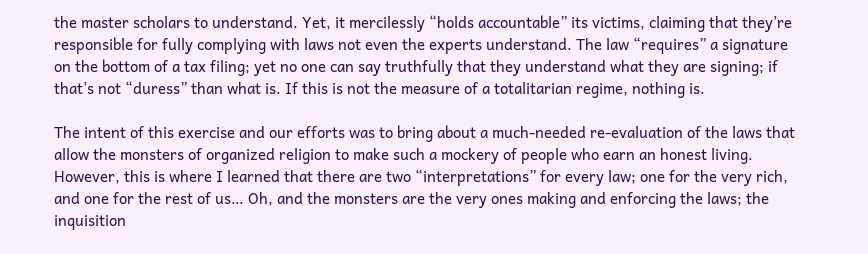the master scholars to understand. Yet, it mercilessly “holds accountable” its victims, claiming that they’re responsible for fully complying with laws not even the experts understand. The law “requires” a signature on the bottom of a tax filing; yet no one can say truthfully that they understand what they are signing; if that’s not “duress” than what is. If this is not the measure of a totalitarian regime, nothing is.

The intent of this exercise and our efforts was to bring about a much-needed re-evaluation of the laws that allow the monsters of organized religion to make such a mockery of people who earn an honest living. However, this is where I learned that there are two “interpretations” for every law; one for the very rich, and one for the rest of us… Oh, and the monsters are the very ones making and enforcing the laws; the inquisition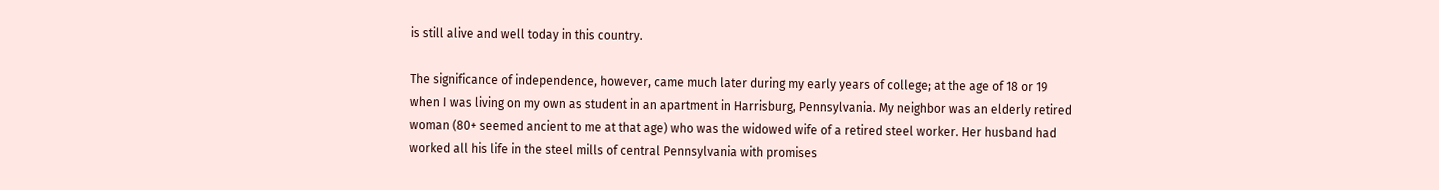is still alive and well today in this country.

The significance of independence, however, came much later during my early years of college; at the age of 18 or 19 when I was living on my own as student in an apartment in Harrisburg, Pennsylvania. My neighbor was an elderly retired woman (80+ seemed ancient to me at that age) who was the widowed wife of a retired steel worker. Her husband had worked all his life in the steel mills of central Pennsylvania with promises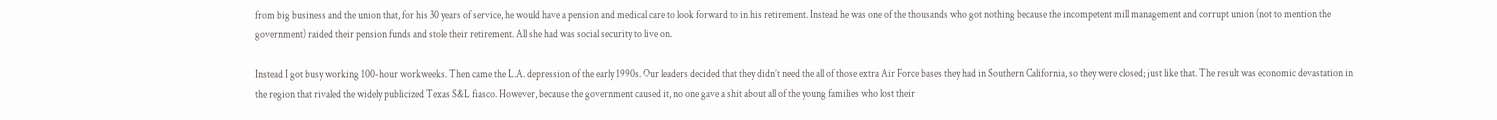from big business and the union that, for his 30 years of service, he would have a pension and medical care to look forward to in his retirement. Instead he was one of the thousands who got nothing because the incompetent mill management and corrupt union (not to mention the government) raided their pension funds and stole their retirement. All she had was social security to live on.

Instead I got busy working 100-hour workweeks. Then came the L.A. depression of the early 1990s. Our leaders decided that they didn’t need the all of those extra Air Force bases they had in Southern California, so they were closed; just like that. The result was economic devastation in the region that rivaled the widely publicized Texas S&L fiasco. However, because the government caused it, no one gave a shit about all of the young families who lost their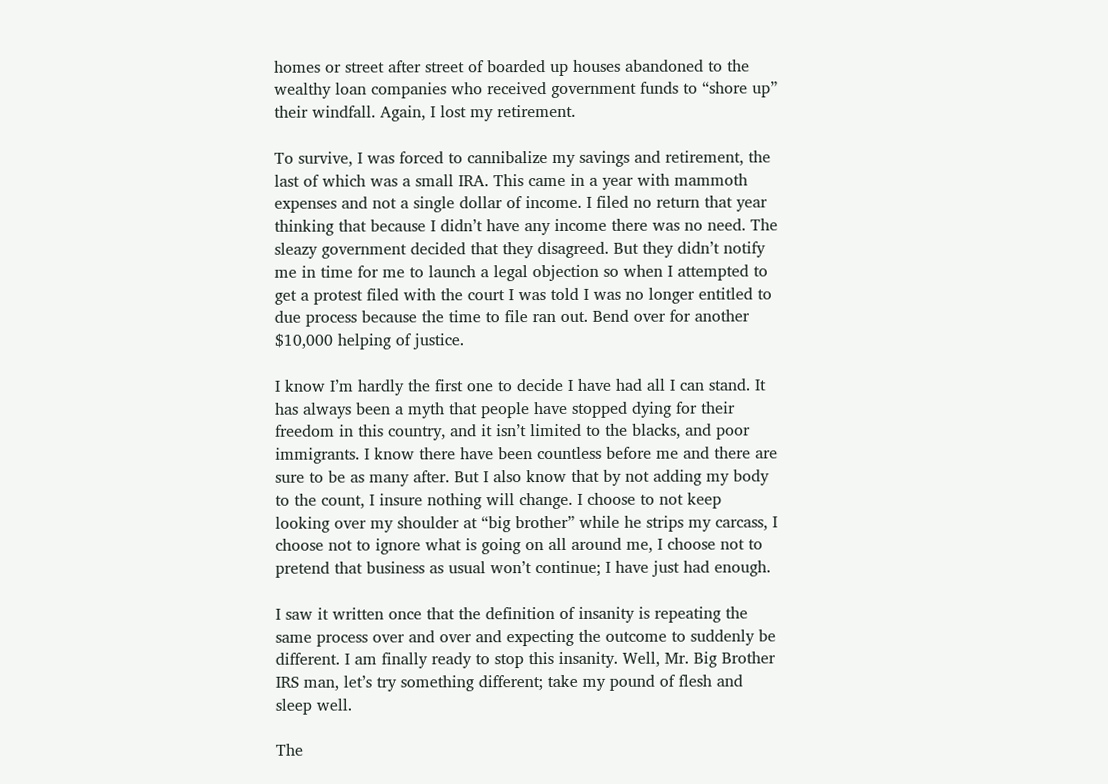homes or street after street of boarded up houses abandoned to the wealthy loan companies who received government funds to “shore up” their windfall. Again, I lost my retirement.

To survive, I was forced to cannibalize my savings and retirement, the last of which was a small IRA. This came in a year with mammoth expenses and not a single dollar of income. I filed no return that year thinking that because I didn’t have any income there was no need. The sleazy government decided that they disagreed. But they didn’t notify me in time for me to launch a legal objection so when I attempted to get a protest filed with the court I was told I was no longer entitled to due process because the time to file ran out. Bend over for another $10,000 helping of justice.

I know I’m hardly the first one to decide I have had all I can stand. It has always been a myth that people have stopped dying for their freedom in this country, and it isn’t limited to the blacks, and poor immigrants. I know there have been countless before me and there are sure to be as many after. But I also know that by not adding my body to the count, I insure nothing will change. I choose to not keep looking over my shoulder at “big brother” while he strips my carcass, I choose not to ignore what is going on all around me, I choose not to pretend that business as usual won’t continue; I have just had enough.

I saw it written once that the definition of insanity is repeating the same process over and over and expecting the outcome to suddenly be different. I am finally ready to stop this insanity. Well, Mr. Big Brother IRS man, let’s try something different; take my pound of flesh and sleep well.

The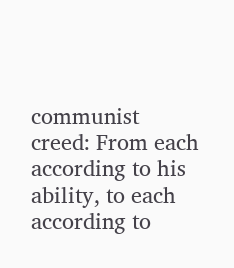communist creed: From each according to his ability, to each according to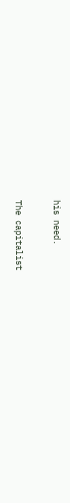his need.

The capitalist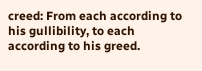creed: From each according to his gullibility, to each according to his greed.